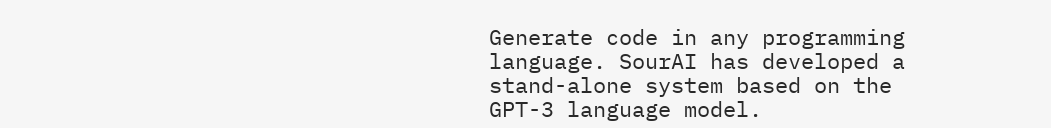Generate code in any programming language. SourAI has developed a stand-alone system based on the GPT-3 language model.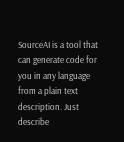SourceAI is a tool that can generate code for you in any language from a plain text description. Just describe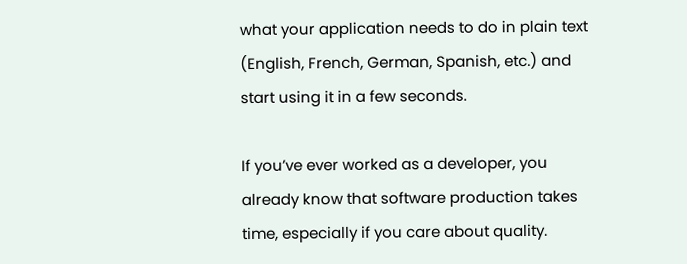what your application needs to do in plain text (English, French, German, Spanish, etc.) and start using it in a few seconds.

If you’ve ever worked as a developer, you already know that software production takes time, especially if you care about quality.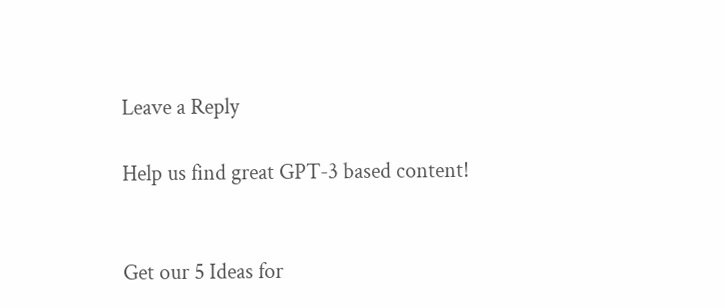Leave a Reply

Help us find great GPT-3 based content!


Get our 5 Ideas for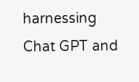harnessing Chat GPT and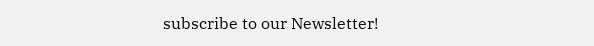subscribe to our Newsletter!